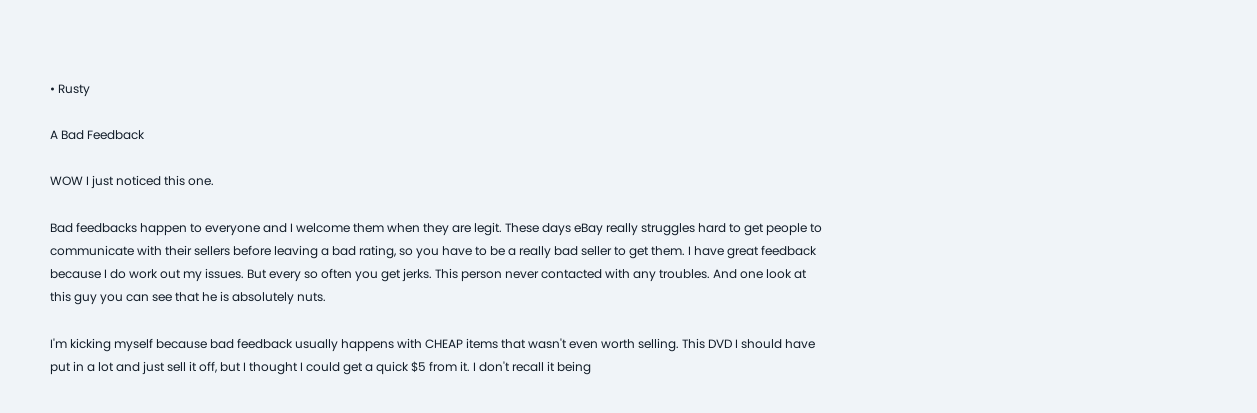• Rusty

A Bad Feedback

WOW I just noticed this one.

Bad feedbacks happen to everyone and I welcome them when they are legit. These days eBay really struggles hard to get people to communicate with their sellers before leaving a bad rating, so you have to be a really bad seller to get them. I have great feedback because I do work out my issues. But every so often you get jerks. This person never contacted with any troubles. And one look at this guy you can see that he is absolutely nuts.

I'm kicking myself because bad feedback usually happens with CHEAP items that wasn't even worth selling. This DVD I should have put in a lot and just sell it off, but I thought I could get a quick $5 from it. I don't recall it being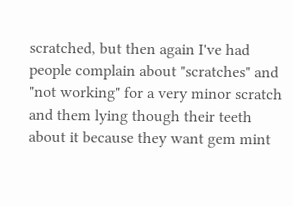scratched, but then again I've had people complain about "scratches" and "not working" for a very minor scratch and them lying though their teeth about it because they want gem mint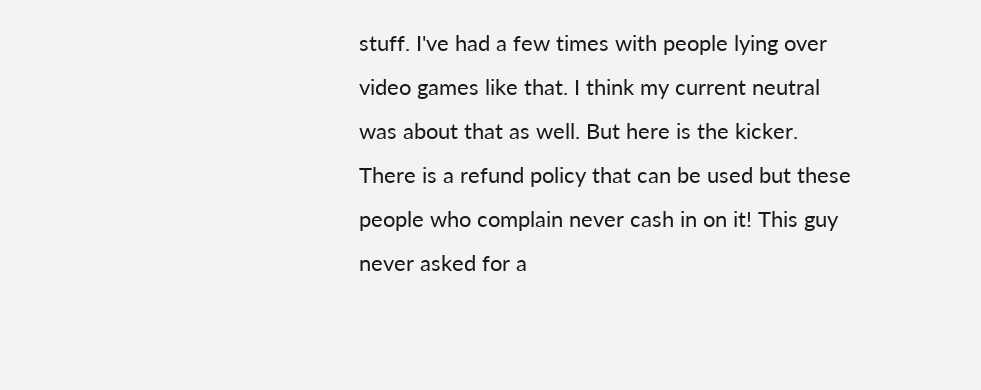stuff. I've had a few times with people lying over video games like that. I think my current neutral was about that as well. But here is the kicker. There is a refund policy that can be used but these people who complain never cash in on it! This guy never asked for a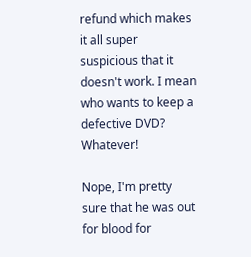refund which makes it all super suspicious that it doesn't work. I mean who wants to keep a defective DVD? Whatever!

Nope, I'm pretty sure that he was out for blood for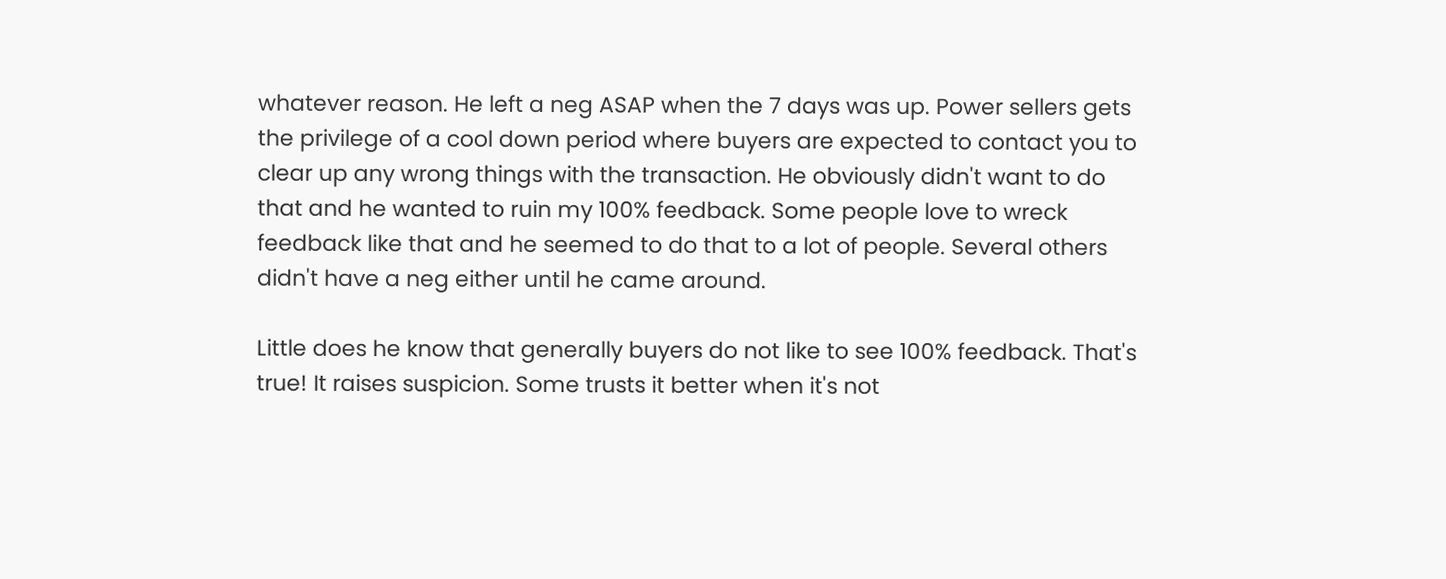whatever reason. He left a neg ASAP when the 7 days was up. Power sellers gets the privilege of a cool down period where buyers are expected to contact you to clear up any wrong things with the transaction. He obviously didn't want to do that and he wanted to ruin my 100% feedback. Some people love to wreck feedback like that and he seemed to do that to a lot of people. Several others didn't have a neg either until he came around.

Little does he know that generally buyers do not like to see 100% feedback. That's true! It raises suspicion. Some trusts it better when it's not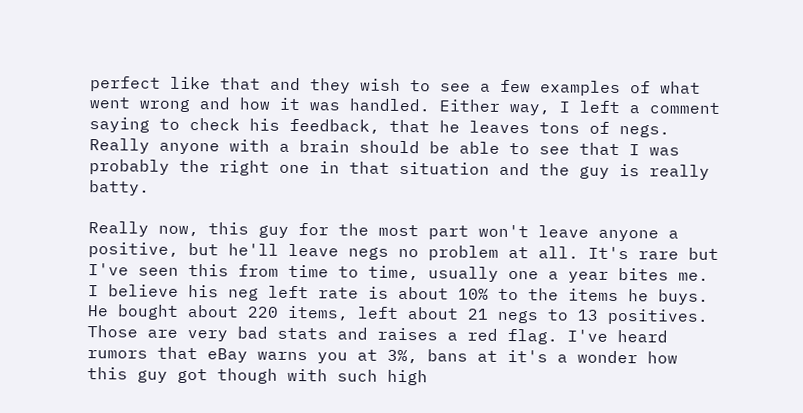perfect like that and they wish to see a few examples of what went wrong and how it was handled. Either way, I left a comment saying to check his feedback, that he leaves tons of negs. Really anyone with a brain should be able to see that I was probably the right one in that situation and the guy is really batty.

Really now, this guy for the most part won't leave anyone a positive, but he'll leave negs no problem at all. It's rare but I've seen this from time to time, usually one a year bites me. I believe his neg left rate is about 10% to the items he buys. He bought about 220 items, left about 21 negs to 13 positives. Those are very bad stats and raises a red flag. I've heard rumors that eBay warns you at 3%, bans at it's a wonder how this guy got though with such high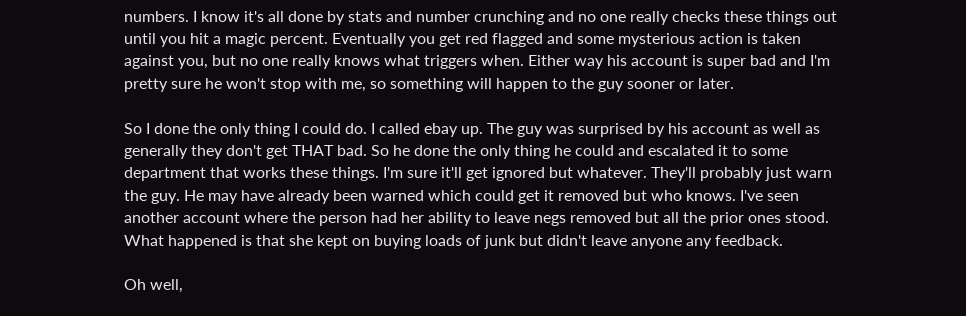numbers. I know it's all done by stats and number crunching and no one really checks these things out until you hit a magic percent. Eventually you get red flagged and some mysterious action is taken against you, but no one really knows what triggers when. Either way his account is super bad and I'm pretty sure he won't stop with me, so something will happen to the guy sooner or later.

So I done the only thing I could do. I called ebay up. The guy was surprised by his account as well as generally they don't get THAT bad. So he done the only thing he could and escalated it to some department that works these things. I'm sure it'll get ignored but whatever. They'll probably just warn the guy. He may have already been warned which could get it removed but who knows. I've seen another account where the person had her ability to leave negs removed but all the prior ones stood. What happened is that she kept on buying loads of junk but didn't leave anyone any feedback.

Oh well,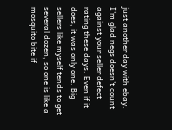just another day with ebay. I'm glad negs doesn't count against your seller defect rating these days. Even if it does, it was only one. Big sellers like myself tends to get several dozen, so one is like a mosquito bite if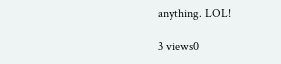anything. LOL!

3 views0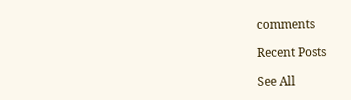comments

Recent Posts

See All